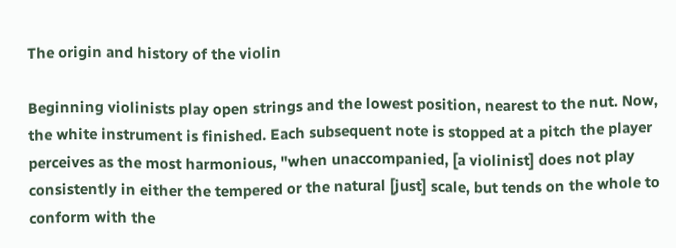The origin and history of the violin

Beginning violinists play open strings and the lowest position, nearest to the nut. Now, the white instrument is finished. Each subsequent note is stopped at a pitch the player perceives as the most harmonious, "when unaccompanied, [a violinist] does not play consistently in either the tempered or the natural [just] scale, but tends on the whole to conform with the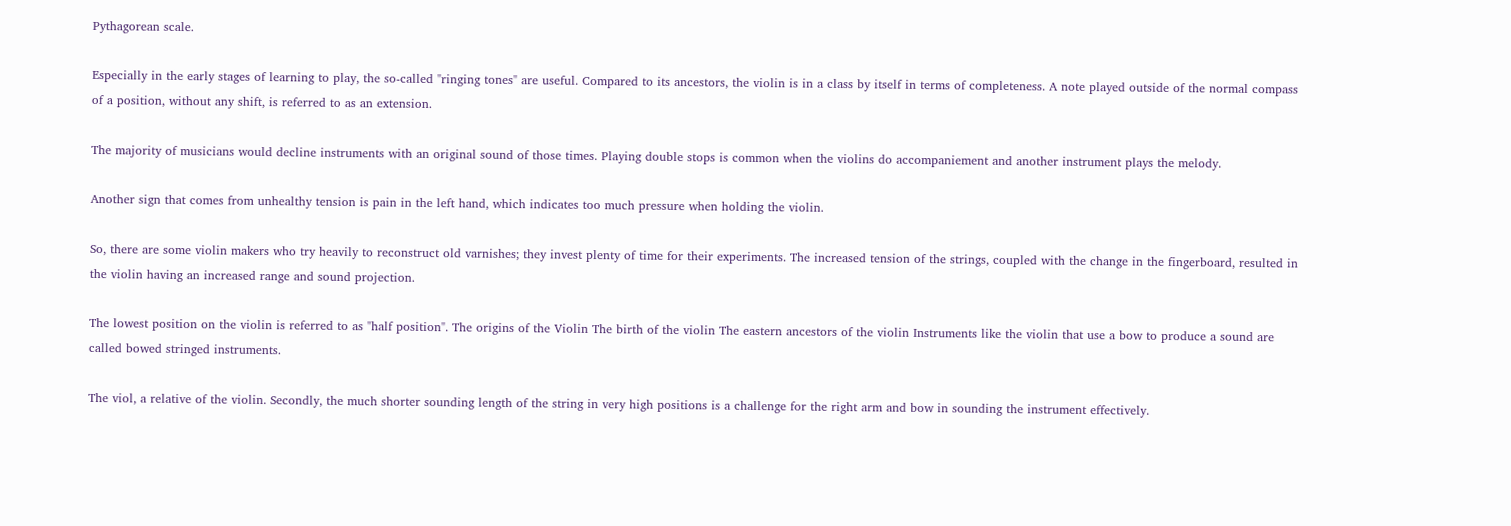Pythagorean scale.

Especially in the early stages of learning to play, the so-called "ringing tones" are useful. Compared to its ancestors, the violin is in a class by itself in terms of completeness. A note played outside of the normal compass of a position, without any shift, is referred to as an extension.

The majority of musicians would decline instruments with an original sound of those times. Playing double stops is common when the violins do accompaniement and another instrument plays the melody.

Another sign that comes from unhealthy tension is pain in the left hand, which indicates too much pressure when holding the violin.

So, there are some violin makers who try heavily to reconstruct old varnishes; they invest plenty of time for their experiments. The increased tension of the strings, coupled with the change in the fingerboard, resulted in the violin having an increased range and sound projection.

The lowest position on the violin is referred to as "half position". The origins of the Violin The birth of the violin The eastern ancestors of the violin Instruments like the violin that use a bow to produce a sound are called bowed stringed instruments.

The viol, a relative of the violin. Secondly, the much shorter sounding length of the string in very high positions is a challenge for the right arm and bow in sounding the instrument effectively.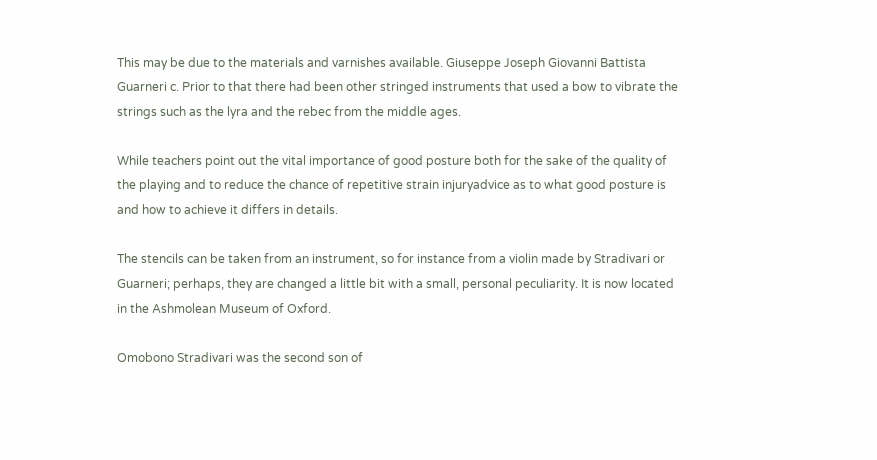This may be due to the materials and varnishes available. Giuseppe Joseph Giovanni Battista Guarneri c. Prior to that there had been other stringed instruments that used a bow to vibrate the strings such as the lyra and the rebec from the middle ages.

While teachers point out the vital importance of good posture both for the sake of the quality of the playing and to reduce the chance of repetitive strain injuryadvice as to what good posture is and how to achieve it differs in details.

The stencils can be taken from an instrument, so for instance from a violin made by Stradivari or Guarneri; perhaps, they are changed a little bit with a small, personal peculiarity. It is now located in the Ashmolean Museum of Oxford.

Omobono Stradivari was the second son of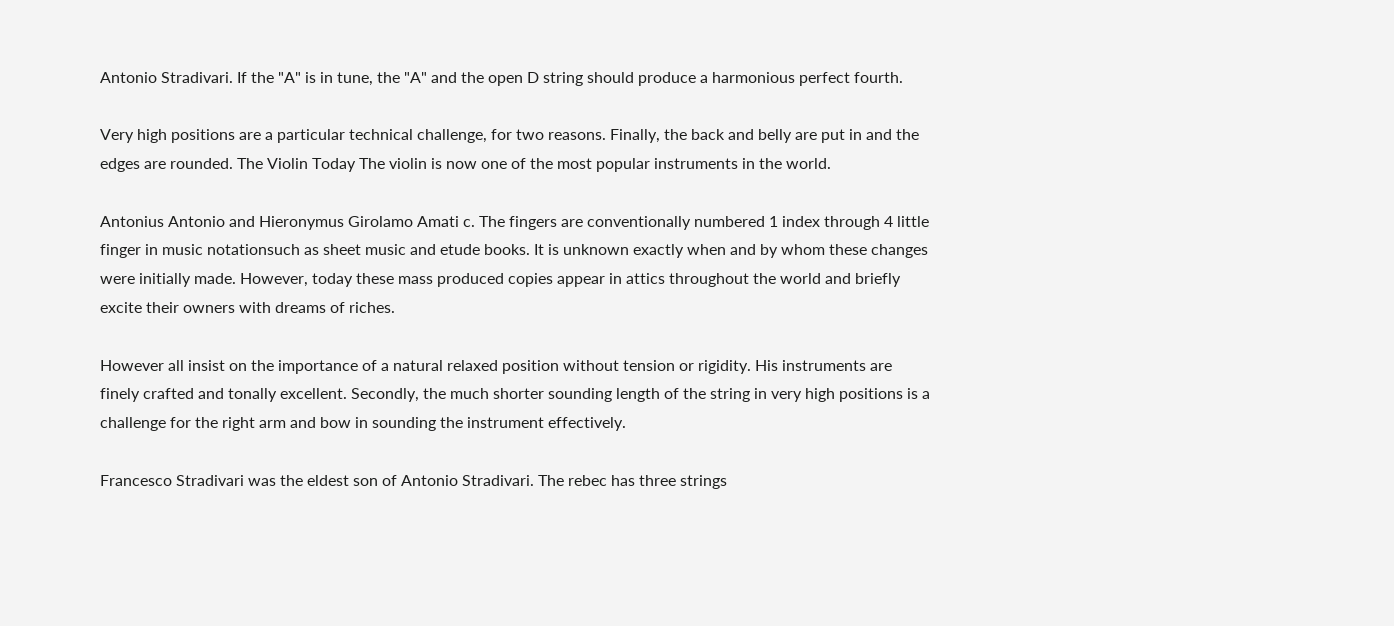Antonio Stradivari. If the "A" is in tune, the "A" and the open D string should produce a harmonious perfect fourth.

Very high positions are a particular technical challenge, for two reasons. Finally, the back and belly are put in and the edges are rounded. The Violin Today The violin is now one of the most popular instruments in the world.

Antonius Antonio and Hieronymus Girolamo Amati c. The fingers are conventionally numbered 1 index through 4 little finger in music notationsuch as sheet music and etude books. It is unknown exactly when and by whom these changes were initially made. However, today these mass produced copies appear in attics throughout the world and briefly excite their owners with dreams of riches.

However all insist on the importance of a natural relaxed position without tension or rigidity. His instruments are finely crafted and tonally excellent. Secondly, the much shorter sounding length of the string in very high positions is a challenge for the right arm and bow in sounding the instrument effectively.

Francesco Stradivari was the eldest son of Antonio Stradivari. The rebec has three strings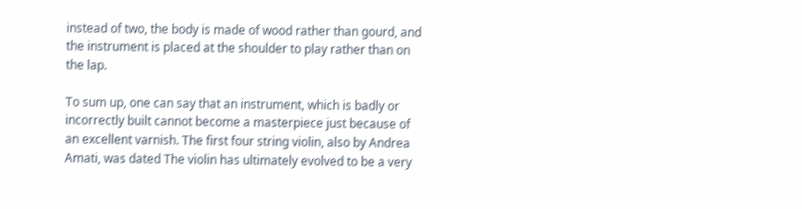instead of two, the body is made of wood rather than gourd, and the instrument is placed at the shoulder to play rather than on the lap.

To sum up, one can say that an instrument, which is badly or incorrectly built cannot become a masterpiece just because of an excellent varnish. The first four string violin, also by Andrea Amati, was dated The violin has ultimately evolved to be a very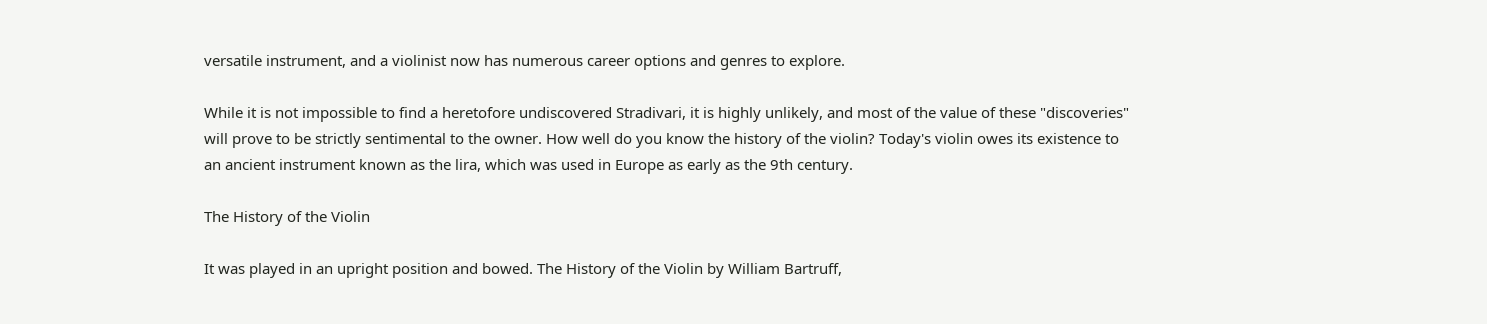versatile instrument, and a violinist now has numerous career options and genres to explore.

While it is not impossible to find a heretofore undiscovered Stradivari, it is highly unlikely, and most of the value of these "discoveries" will prove to be strictly sentimental to the owner. How well do you know the history of the violin? Today's violin owes its existence to an ancient instrument known as the lira, which was used in Europe as early as the 9th century.

The History of the Violin

It was played in an upright position and bowed. The History of the Violin by William Bartruff,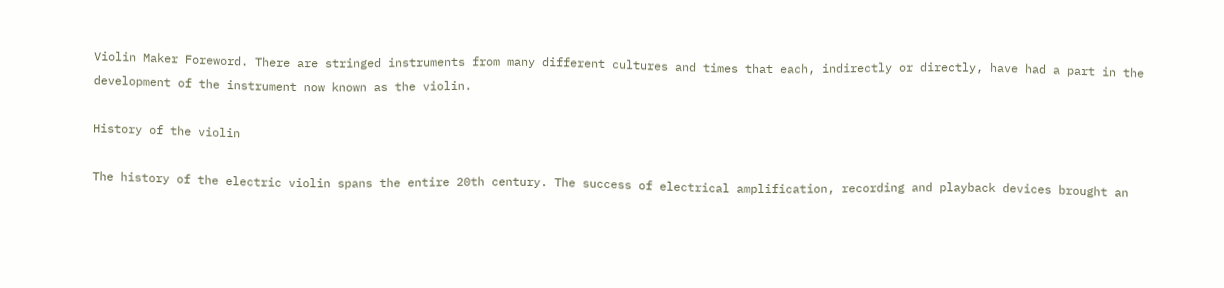Violin Maker Foreword. There are stringed instruments from many different cultures and times that each, indirectly or directly, have had a part in the development of the instrument now known as the violin.

History of the violin

The history of the electric violin spans the entire 20th century. The success of electrical amplification, recording and playback devices brought an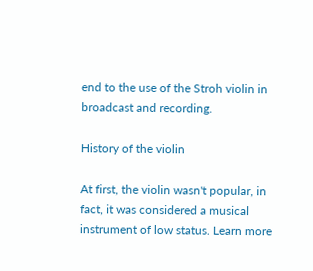end to the use of the Stroh violin in broadcast and recording.

History of the violin

At first, the violin wasn't popular, in fact, it was considered a musical instrument of low status. Learn more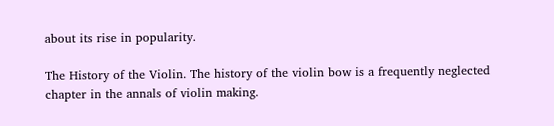about its rise in popularity.

The History of the Violin. The history of the violin bow is a frequently neglected chapter in the annals of violin making.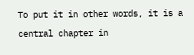To put it in other words, it is a central chapter in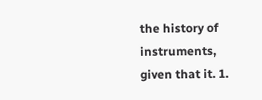the history of instruments, given that it. 1.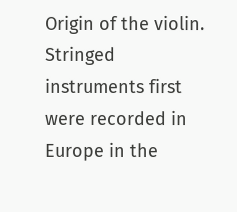Origin of the violin. Stringed instruments first were recorded in Europe in the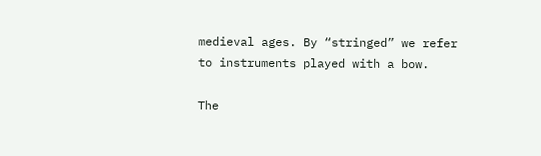medieval ages. By “stringed” we refer to instruments played with a bow.

The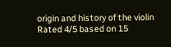origin and history of the violin
Rated 4/5 based on 15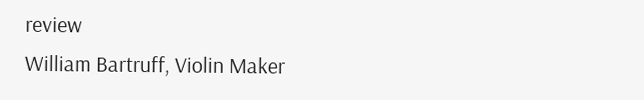review
William Bartruff, Violin Maker